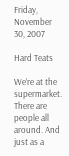Friday, November 30, 2007

Hard Teats

We’re at the supermarket. There are people all around. And just as a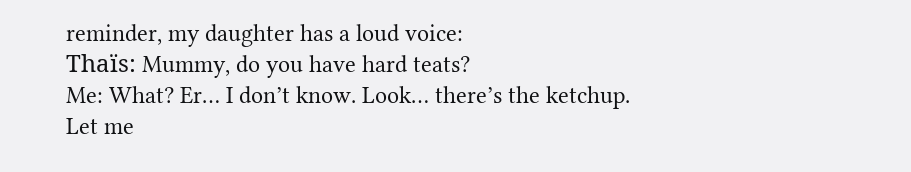reminder, my daughter has a loud voice:
Thaïs: Mummy, do you have hard teats?
Me: What? Er… I don’t know. Look… there’s the ketchup. Let me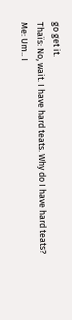go get it.
Thaïs: No, wait. I have hard teats. Why do I have hard teats?
Me: Um.. I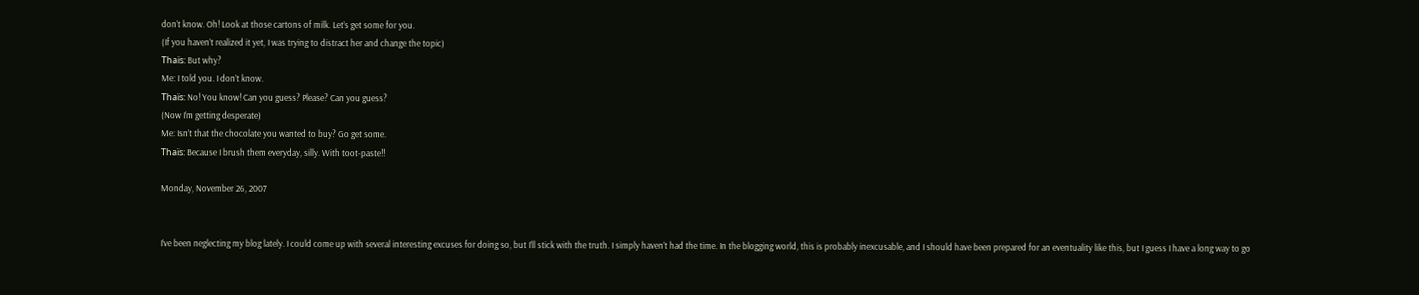don’t know. Oh! Look at those cartons of milk. Let’s get some for you.
(If you haven’t realized it yet, I was trying to distract her and change the topic)
Thaïs: But why?
Me: I told you. I don’t know.
Thaïs: No! You know! Can you guess? Please? Can you guess?
(Now I’m getting desperate)
Me: Isn’t that the chocolate you wanted to buy? Go get some.
Thaïs: Because I brush them everyday, silly. With toot-paste!!

Monday, November 26, 2007


I’ve been neglecting my blog lately. I could come up with several interesting excuses for doing so, but I’ll stick with the truth. I simply haven’t had the time. In the blogging world, this is probably inexcusable, and I should have been prepared for an eventuality like this, but I guess I have a long way to go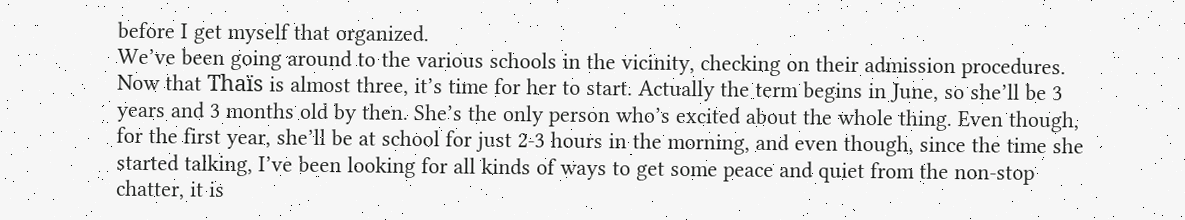before I get myself that organized.
We’ve been going around to the various schools in the vicinity, checking on their admission procedures. Now that Thaïs is almost three, it’s time for her to start. Actually the term begins in June, so she’ll be 3 years and 3 months old by then. She’s the only person who’s excited about the whole thing. Even though, for the first year, she’ll be at school for just 2-3 hours in the morning, and even though, since the time she started talking, I’ve been looking for all kinds of ways to get some peace and quiet from the non-stop chatter, it is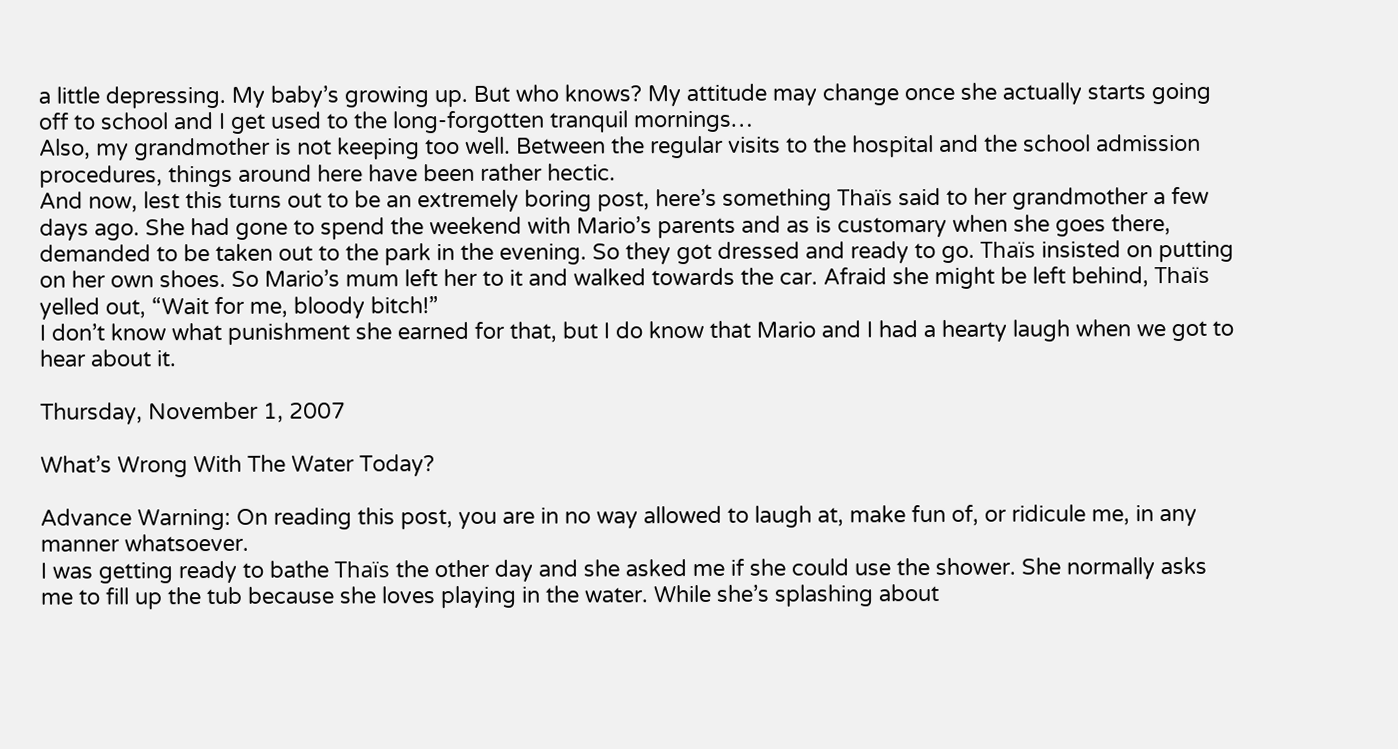a little depressing. My baby’s growing up. But who knows? My attitude may change once she actually starts going off to school and I get used to the long-forgotten tranquil mornings…
Also, my grandmother is not keeping too well. Between the regular visits to the hospital and the school admission procedures, things around here have been rather hectic.
And now, lest this turns out to be an extremely boring post, here’s something Thaïs said to her grandmother a few days ago. She had gone to spend the weekend with Mario’s parents and as is customary when she goes there, demanded to be taken out to the park in the evening. So they got dressed and ready to go. Thaïs insisted on putting on her own shoes. So Mario’s mum left her to it and walked towards the car. Afraid she might be left behind, Thaïs yelled out, “Wait for me, bloody bitch!”
I don’t know what punishment she earned for that, but I do know that Mario and I had a hearty laugh when we got to hear about it.

Thursday, November 1, 2007

What’s Wrong With The Water Today?

Advance Warning: On reading this post, you are in no way allowed to laugh at, make fun of, or ridicule me, in any manner whatsoever.
I was getting ready to bathe Thaïs the other day and she asked me if she could use the shower. She normally asks me to fill up the tub because she loves playing in the water. While she’s splashing about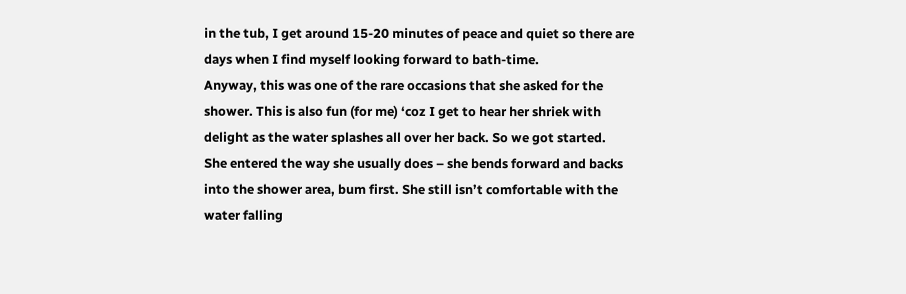in the tub, I get around 15-20 minutes of peace and quiet so there are days when I find myself looking forward to bath-time.
Anyway, this was one of the rare occasions that she asked for the shower. This is also fun (for me) ‘coz I get to hear her shriek with delight as the water splashes all over her back. So we got started.
She entered the way she usually does – she bends forward and backs into the shower area, bum first. She still isn’t comfortable with the water falling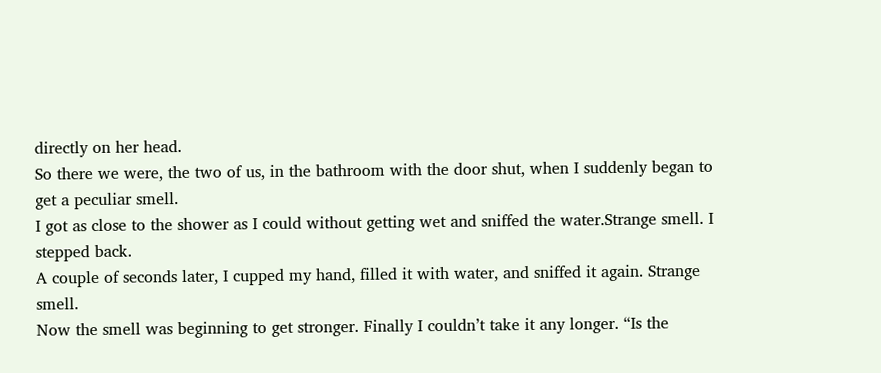directly on her head.
So there we were, the two of us, in the bathroom with the door shut, when I suddenly began to get a peculiar smell.
I got as close to the shower as I could without getting wet and sniffed the water.Strange smell. I stepped back.
A couple of seconds later, I cupped my hand, filled it with water, and sniffed it again. Strange smell.
Now the smell was beginning to get stronger. Finally I couldn’t take it any longer. “Is the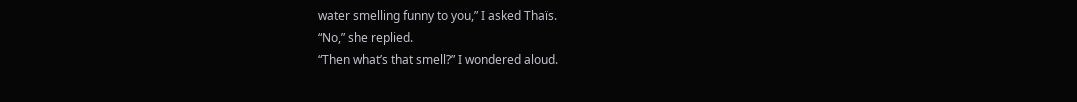water smelling funny to you,” I asked Thaïs.
“No,” she replied.
“Then what’s that smell?” I wondered aloud.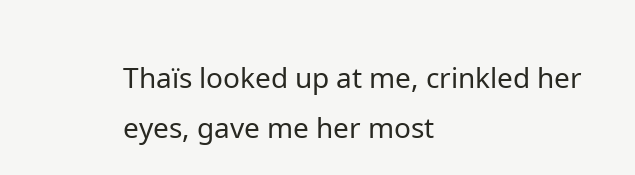Thaïs looked up at me, crinkled her eyes, gave me her most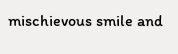mischievous smile and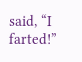said, “I farted!”